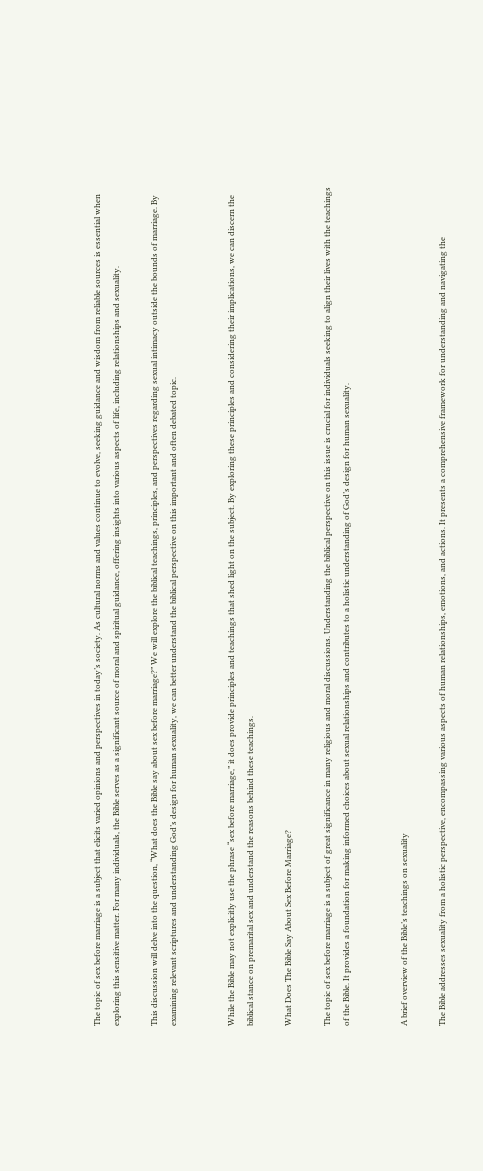The topic of sex before marriage is a subject that elicits varied opinions and perspectives in today’s society. As cultural norms and values continue to evolve, seeking guidance and wisdom from reliable sources is essential when exploring this sensitive matter. For many individuals, the Bible serves as a significant source of moral and spiritual guidance, offering insights into various aspects of life, including relationships and sexuality.

This discussion will delve into the question, “What does the Bible say about sex before marriage?” We will explore the biblical teachings, principles, and perspectives regarding sexual intimacy outside the bounds of marriage. By examining relevant scriptures and understanding God’s design for human sexuality, we can better understand the biblical perspective on this important and often debated topic.


While the Bible may not explicitly use the phrase “sex before marriage,” it does provide principles and teachings that shed light on the subject. By exploring these principles and considering their implications, we can discern the biblical stance on premarital sex and understand the reasons behind these teachings.

What Does The Bible Say About Sex Before Marriage?

The topic of sex before marriage is a subject of great significance in many religious and moral discussions. Understanding the biblical perspective on this issue is crucial for individuals seeking to align their lives with the teachings of the Bible. It provides a foundation for making informed choices about sexual relationships and contributes to a holistic understanding of God’s design for human sexuality.


A brief overview of the Bible’s teachings on sexuality

The Bible addresses sexuality from a holistic perspective, encompassing various aspects of human relationships, emotions, and actions. It presents a comprehensive framework for understanding and navigating the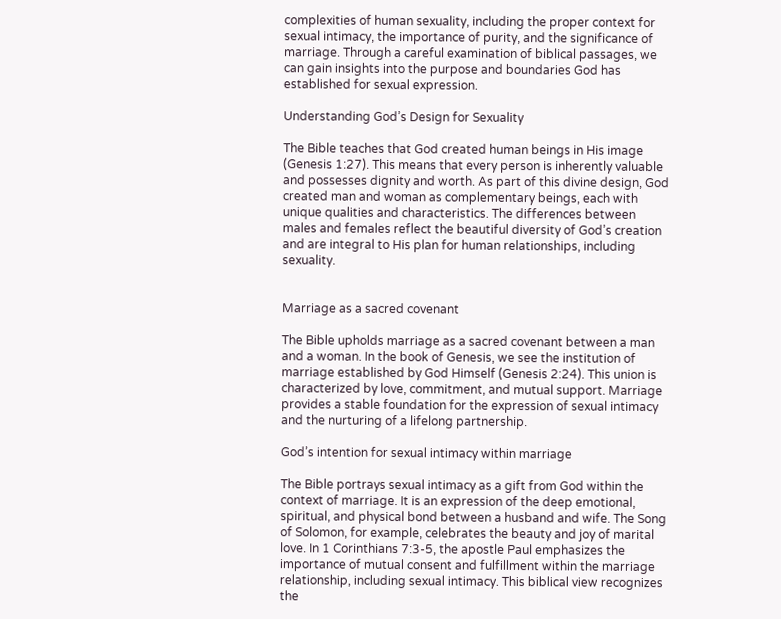complexities of human sexuality, including the proper context for sexual intimacy, the importance of purity, and the significance of marriage. Through a careful examination of biblical passages, we can gain insights into the purpose and boundaries God has established for sexual expression.

Understanding God’s Design for Sexuality

The Bible teaches that God created human beings in His image (Genesis 1:27). This means that every person is inherently valuable and possesses dignity and worth. As part of this divine design, God created man and woman as complementary beings, each with unique qualities and characteristics. The differences between males and females reflect the beautiful diversity of God’s creation and are integral to His plan for human relationships, including sexuality.


Marriage as a sacred covenant

The Bible upholds marriage as a sacred covenant between a man and a woman. In the book of Genesis, we see the institution of marriage established by God Himself (Genesis 2:24). This union is characterized by love, commitment, and mutual support. Marriage provides a stable foundation for the expression of sexual intimacy and the nurturing of a lifelong partnership.

God’s intention for sexual intimacy within marriage

The Bible portrays sexual intimacy as a gift from God within the context of marriage. It is an expression of the deep emotional, spiritual, and physical bond between a husband and wife. The Song of Solomon, for example, celebrates the beauty and joy of marital love. In 1 Corinthians 7:3-5, the apostle Paul emphasizes the importance of mutual consent and fulfillment within the marriage relationship, including sexual intimacy. This biblical view recognizes the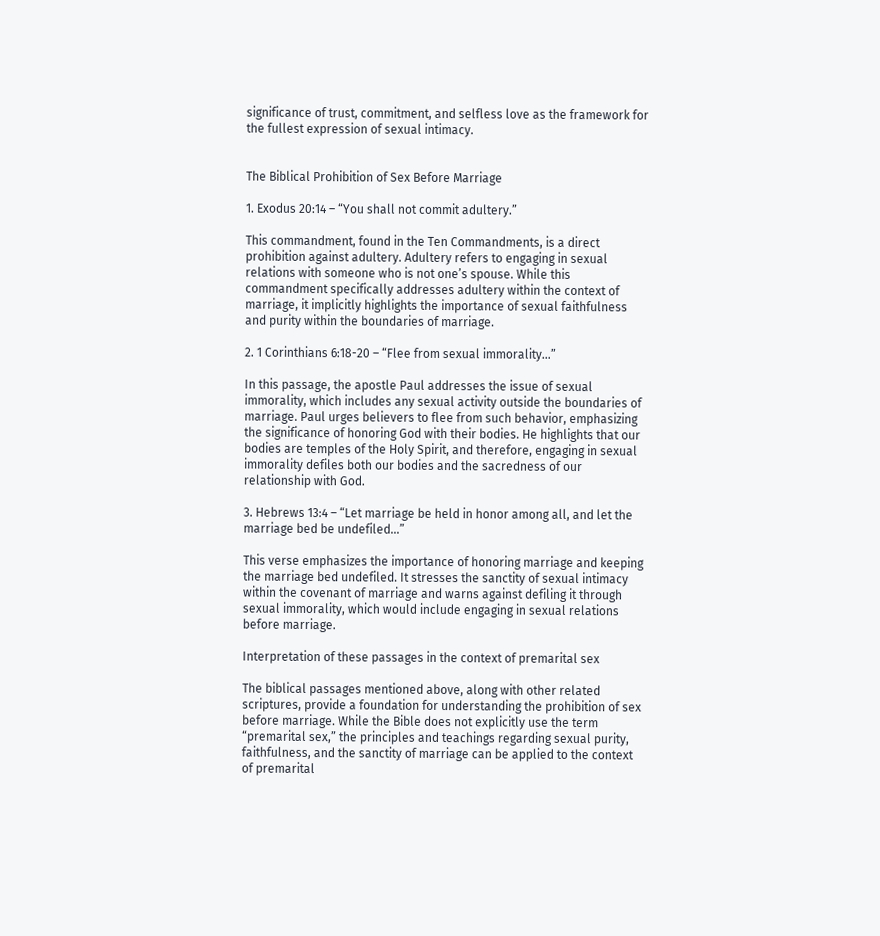significance of trust, commitment, and selfless love as the framework for the fullest expression of sexual intimacy.


The Biblical Prohibition of Sex Before Marriage

1. Exodus 20:14 – “You shall not commit adultery.”

This commandment, found in the Ten Commandments, is a direct prohibition against adultery. Adultery refers to engaging in sexual relations with someone who is not one’s spouse. While this commandment specifically addresses adultery within the context of marriage, it implicitly highlights the importance of sexual faithfulness and purity within the boundaries of marriage.

2. 1 Corinthians 6:18-20 – “Flee from sexual immorality…”

In this passage, the apostle Paul addresses the issue of sexual immorality, which includes any sexual activity outside the boundaries of marriage. Paul urges believers to flee from such behavior, emphasizing the significance of honoring God with their bodies. He highlights that our bodies are temples of the Holy Spirit, and therefore, engaging in sexual immorality defiles both our bodies and the sacredness of our relationship with God.

3. Hebrews 13:4 – “Let marriage be held in honor among all, and let the marriage bed be undefiled…”

This verse emphasizes the importance of honoring marriage and keeping the marriage bed undefiled. It stresses the sanctity of sexual intimacy within the covenant of marriage and warns against defiling it through sexual immorality, which would include engaging in sexual relations before marriage.

Interpretation of these passages in the context of premarital sex

The biblical passages mentioned above, along with other related scriptures, provide a foundation for understanding the prohibition of sex before marriage. While the Bible does not explicitly use the term “premarital sex,” the principles and teachings regarding sexual purity, faithfulness, and the sanctity of marriage can be applied to the context of premarital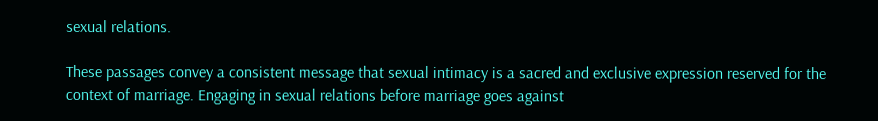sexual relations.

These passages convey a consistent message that sexual intimacy is a sacred and exclusive expression reserved for the context of marriage. Engaging in sexual relations before marriage goes against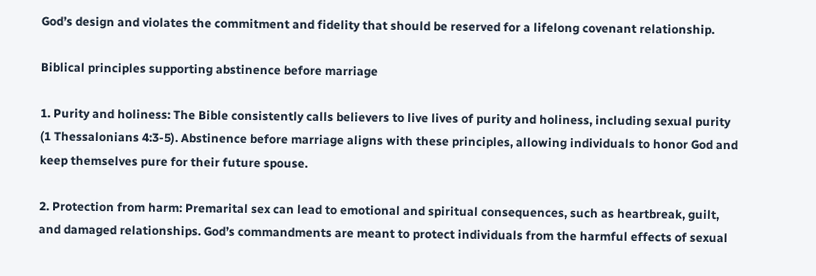God’s design and violates the commitment and fidelity that should be reserved for a lifelong covenant relationship.

Biblical principles supporting abstinence before marriage

1. Purity and holiness: The Bible consistently calls believers to live lives of purity and holiness, including sexual purity (1 Thessalonians 4:3-5). Abstinence before marriage aligns with these principles, allowing individuals to honor God and keep themselves pure for their future spouse.

2. Protection from harm: Premarital sex can lead to emotional and spiritual consequences, such as heartbreak, guilt, and damaged relationships. God’s commandments are meant to protect individuals from the harmful effects of sexual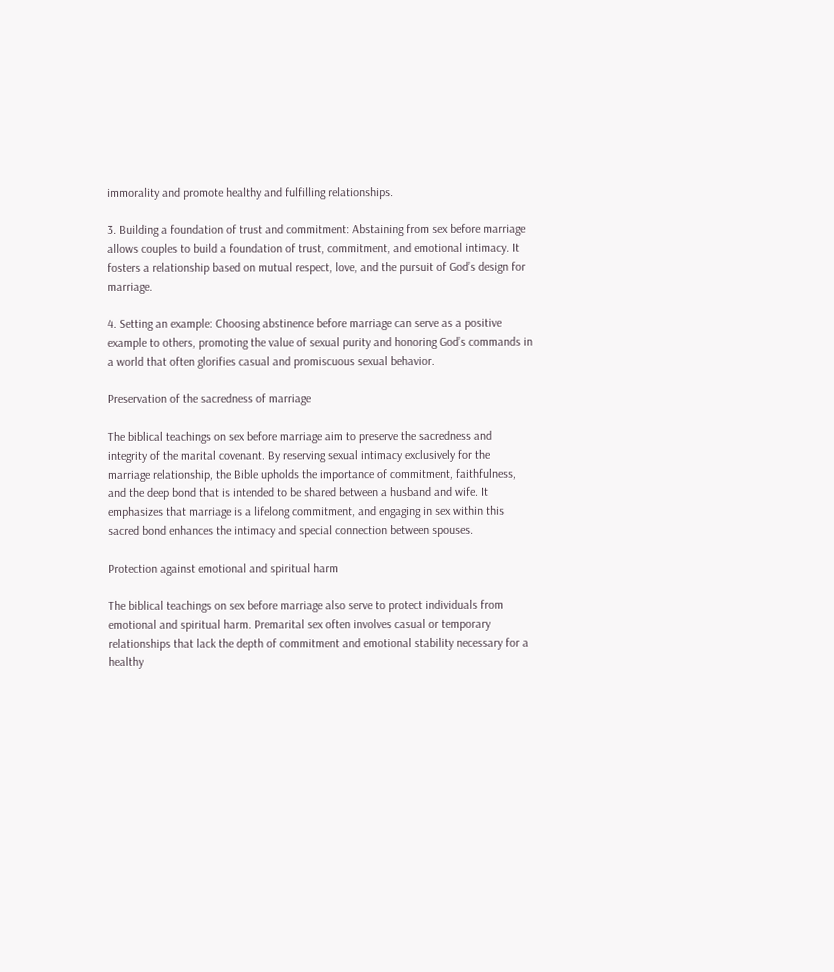immorality and promote healthy and fulfilling relationships.

3. Building a foundation of trust and commitment: Abstaining from sex before marriage allows couples to build a foundation of trust, commitment, and emotional intimacy. It fosters a relationship based on mutual respect, love, and the pursuit of God’s design for marriage.

4. Setting an example: Choosing abstinence before marriage can serve as a positive example to others, promoting the value of sexual purity and honoring God’s commands in a world that often glorifies casual and promiscuous sexual behavior.

Preservation of the sacredness of marriage

The biblical teachings on sex before marriage aim to preserve the sacredness and integrity of the marital covenant. By reserving sexual intimacy exclusively for the marriage relationship, the Bible upholds the importance of commitment, faithfulness, and the deep bond that is intended to be shared between a husband and wife. It emphasizes that marriage is a lifelong commitment, and engaging in sex within this sacred bond enhances the intimacy and special connection between spouses.

Protection against emotional and spiritual harm

The biblical teachings on sex before marriage also serve to protect individuals from emotional and spiritual harm. Premarital sex often involves casual or temporary relationships that lack the depth of commitment and emotional stability necessary for a healthy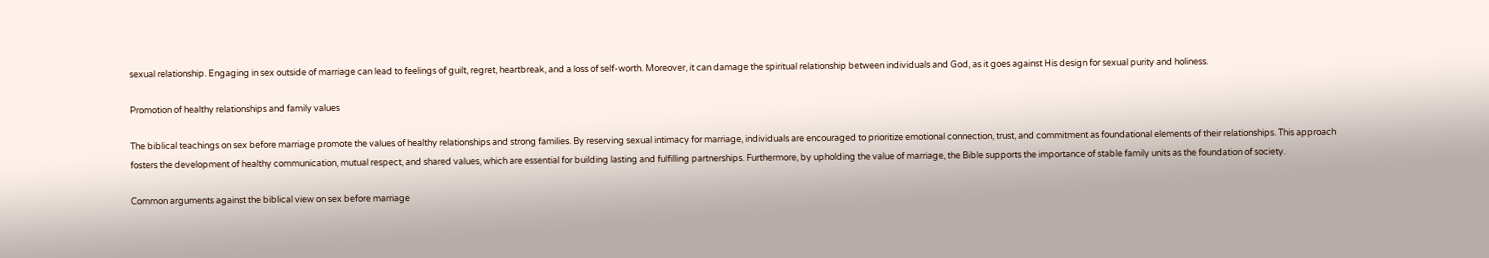sexual relationship. Engaging in sex outside of marriage can lead to feelings of guilt, regret, heartbreak, and a loss of self-worth. Moreover, it can damage the spiritual relationship between individuals and God, as it goes against His design for sexual purity and holiness.

Promotion of healthy relationships and family values

The biblical teachings on sex before marriage promote the values of healthy relationships and strong families. By reserving sexual intimacy for marriage, individuals are encouraged to prioritize emotional connection, trust, and commitment as foundational elements of their relationships. This approach fosters the development of healthy communication, mutual respect, and shared values, which are essential for building lasting and fulfilling partnerships. Furthermore, by upholding the value of marriage, the Bible supports the importance of stable family units as the foundation of society.

Common arguments against the biblical view on sex before marriage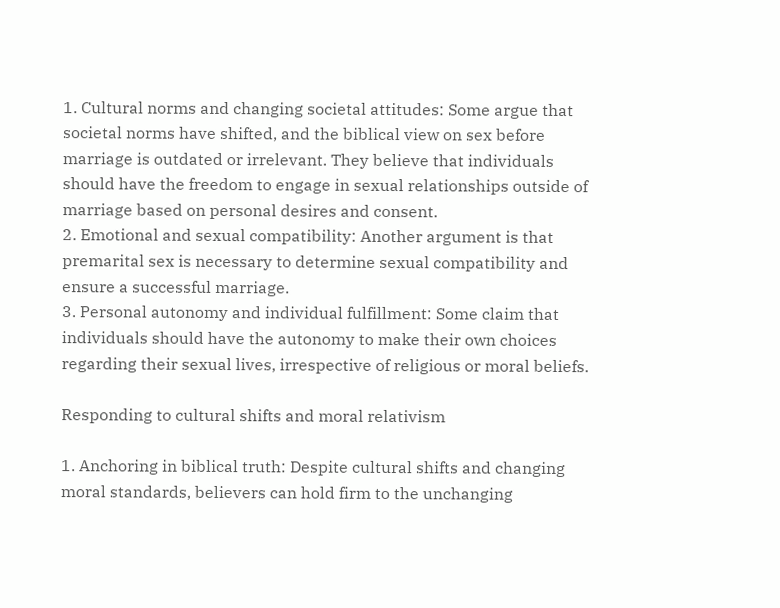1. Cultural norms and changing societal attitudes: Some argue that societal norms have shifted, and the biblical view on sex before marriage is outdated or irrelevant. They believe that individuals should have the freedom to engage in sexual relationships outside of marriage based on personal desires and consent.
2. Emotional and sexual compatibility: Another argument is that premarital sex is necessary to determine sexual compatibility and ensure a successful marriage.
3. Personal autonomy and individual fulfillment: Some claim that individuals should have the autonomy to make their own choices regarding their sexual lives, irrespective of religious or moral beliefs.

Responding to cultural shifts and moral relativism

1. Anchoring in biblical truth: Despite cultural shifts and changing moral standards, believers can hold firm to the unchanging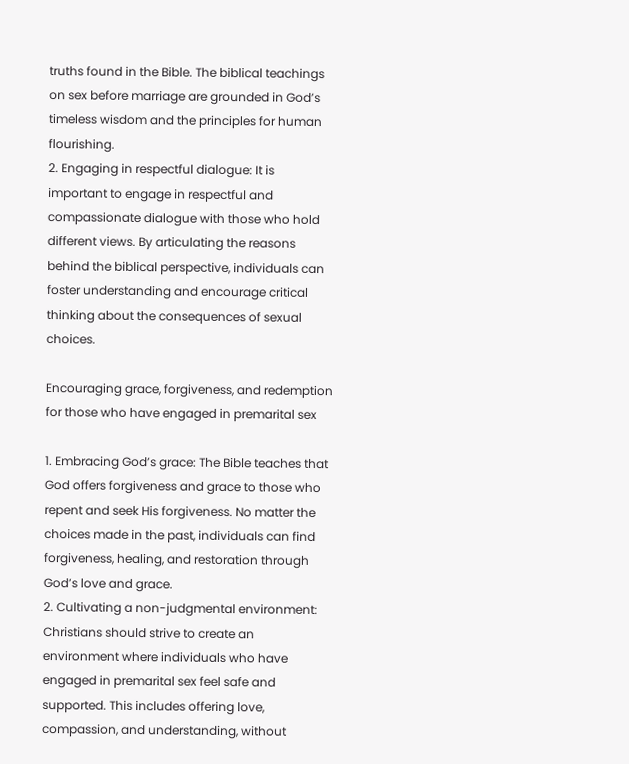truths found in the Bible. The biblical teachings on sex before marriage are grounded in God’s timeless wisdom and the principles for human flourishing.
2. Engaging in respectful dialogue: It is important to engage in respectful and compassionate dialogue with those who hold different views. By articulating the reasons behind the biblical perspective, individuals can foster understanding and encourage critical thinking about the consequences of sexual choices.

Encouraging grace, forgiveness, and redemption for those who have engaged in premarital sex

1. Embracing God’s grace: The Bible teaches that God offers forgiveness and grace to those who repent and seek His forgiveness. No matter the choices made in the past, individuals can find forgiveness, healing, and restoration through God’s love and grace.
2. Cultivating a non-judgmental environment: Christians should strive to create an environment where individuals who have engaged in premarital sex feel safe and supported. This includes offering love, compassion, and understanding, without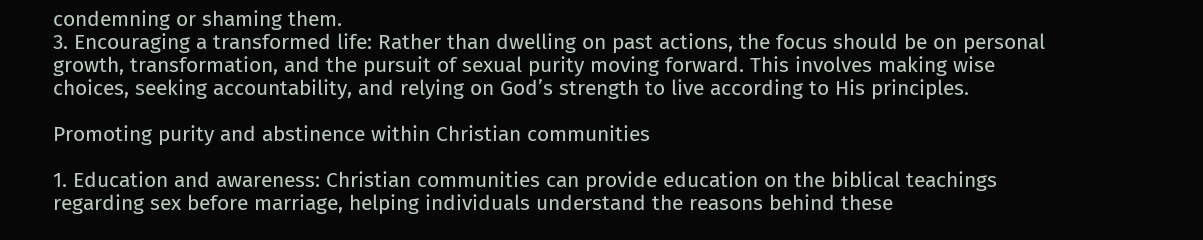condemning or shaming them.
3. Encouraging a transformed life: Rather than dwelling on past actions, the focus should be on personal growth, transformation, and the pursuit of sexual purity moving forward. This involves making wise choices, seeking accountability, and relying on God’s strength to live according to His principles.

Promoting purity and abstinence within Christian communities

1. Education and awareness: Christian communities can provide education on the biblical teachings regarding sex before marriage, helping individuals understand the reasons behind these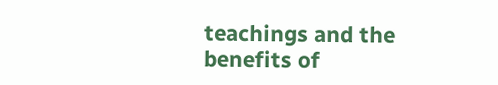teachings and the benefits of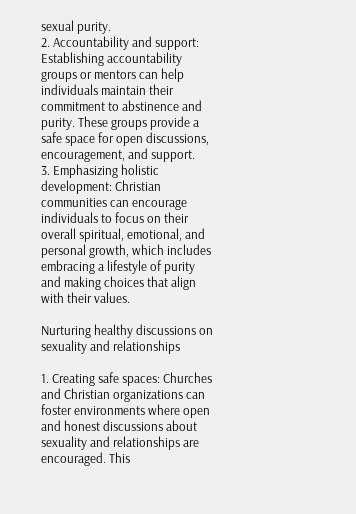sexual purity.
2. Accountability and support: Establishing accountability groups or mentors can help individuals maintain their commitment to abstinence and purity. These groups provide a safe space for open discussions, encouragement, and support.
3. Emphasizing holistic development: Christian communities can encourage individuals to focus on their overall spiritual, emotional, and personal growth, which includes embracing a lifestyle of purity and making choices that align with their values.

Nurturing healthy discussions on sexuality and relationships

1. Creating safe spaces: Churches and Christian organizations can foster environments where open and honest discussions about sexuality and relationships are encouraged. This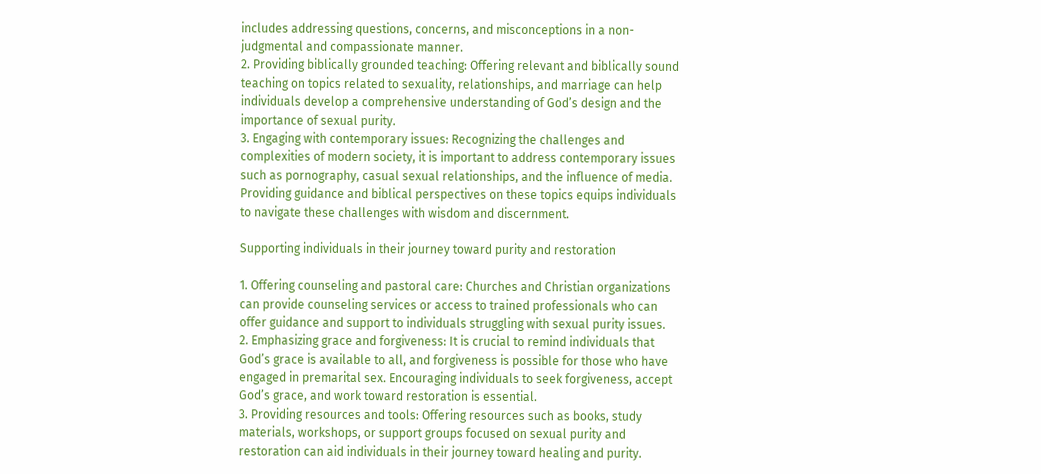includes addressing questions, concerns, and misconceptions in a non-judgmental and compassionate manner.
2. Providing biblically grounded teaching: Offering relevant and biblically sound teaching on topics related to sexuality, relationships, and marriage can help individuals develop a comprehensive understanding of God’s design and the importance of sexual purity.
3. Engaging with contemporary issues: Recognizing the challenges and complexities of modern society, it is important to address contemporary issues such as pornography, casual sexual relationships, and the influence of media. Providing guidance and biblical perspectives on these topics equips individuals to navigate these challenges with wisdom and discernment.

Supporting individuals in their journey toward purity and restoration

1. Offering counseling and pastoral care: Churches and Christian organizations can provide counseling services or access to trained professionals who can offer guidance and support to individuals struggling with sexual purity issues.
2. Emphasizing grace and forgiveness: It is crucial to remind individuals that God’s grace is available to all, and forgiveness is possible for those who have engaged in premarital sex. Encouraging individuals to seek forgiveness, accept God’s grace, and work toward restoration is essential.
3. Providing resources and tools: Offering resources such as books, study materials, workshops, or support groups focused on sexual purity and restoration can aid individuals in their journey toward healing and purity.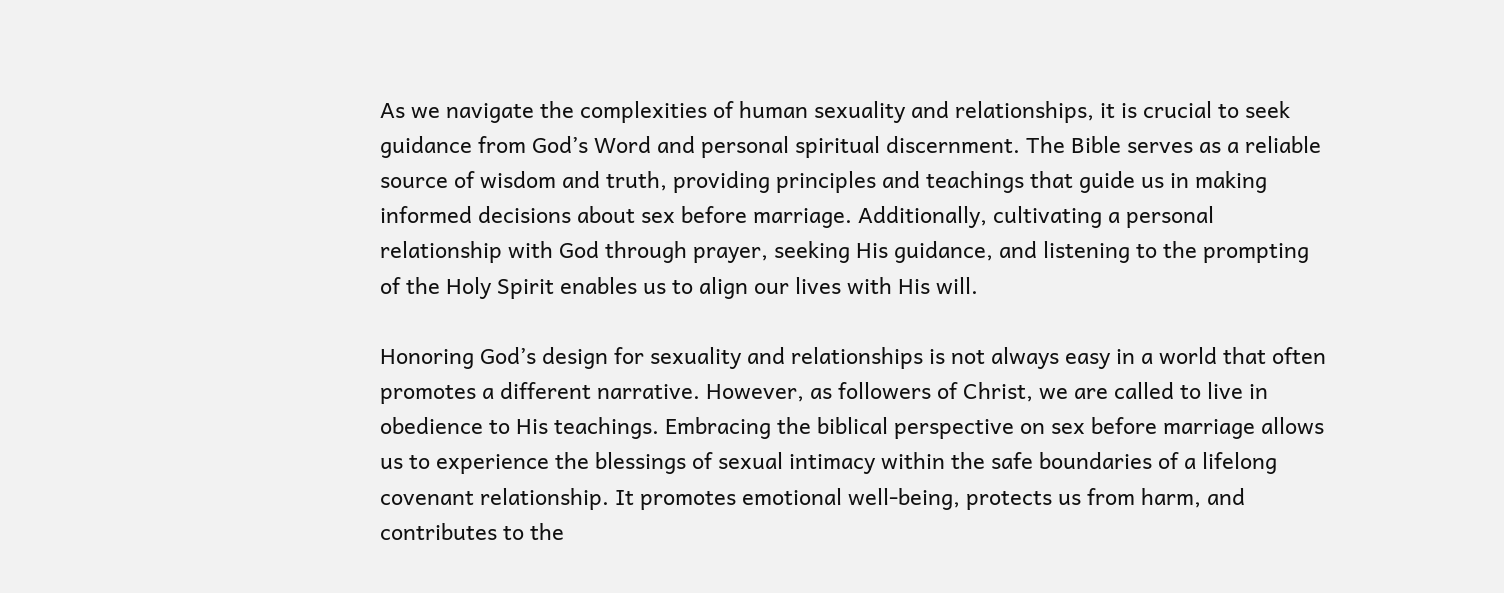As we navigate the complexities of human sexuality and relationships, it is crucial to seek guidance from God’s Word and personal spiritual discernment. The Bible serves as a reliable source of wisdom and truth, providing principles and teachings that guide us in making informed decisions about sex before marriage. Additionally, cultivating a personal relationship with God through prayer, seeking His guidance, and listening to the prompting of the Holy Spirit enables us to align our lives with His will.

Honoring God’s design for sexuality and relationships is not always easy in a world that often promotes a different narrative. However, as followers of Christ, we are called to live in obedience to His teachings. Embracing the biblical perspective on sex before marriage allows us to experience the blessings of sexual intimacy within the safe boundaries of a lifelong covenant relationship. It promotes emotional well-being, protects us from harm, and contributes to the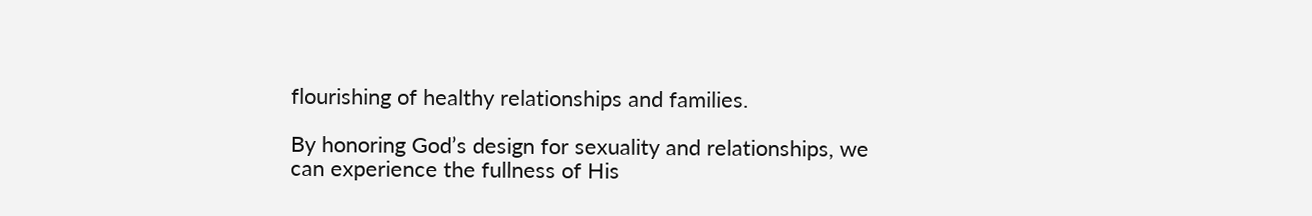flourishing of healthy relationships and families.

By honoring God’s design for sexuality and relationships, we can experience the fullness of His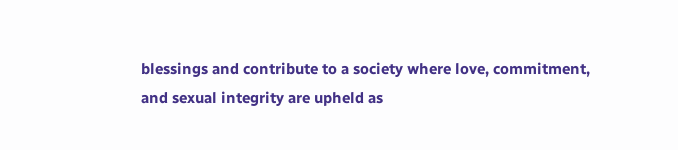blessings and contribute to a society where love, commitment, and sexual integrity are upheld as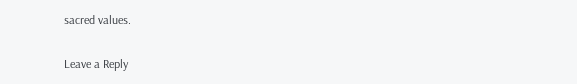sacred values.

Leave a Reply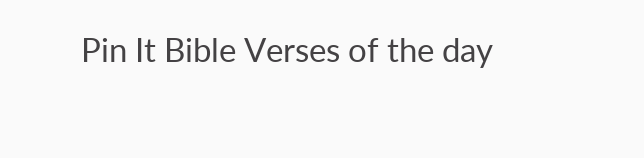Pin It Bible Verses of the day